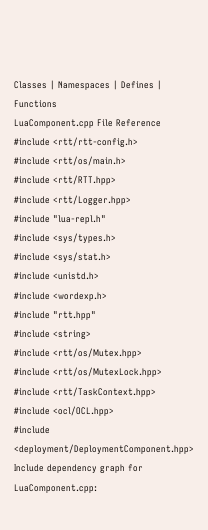Classes | Namespaces | Defines | Functions
LuaComponent.cpp File Reference
#include <rtt/rtt-config.h>
#include <rtt/os/main.h>
#include <rtt/RTT.hpp>
#include <rtt/Logger.hpp>
#include "lua-repl.h"
#include <sys/types.h>
#include <sys/stat.h>
#include <unistd.h>
#include <wordexp.h>
#include "rtt.hpp"
#include <string>
#include <rtt/os/Mutex.hpp>
#include <rtt/os/MutexLock.hpp>
#include <rtt/TaskContext.hpp>
#include <ocl/OCL.hpp>
#include <deployment/DeploymentComponent.hpp>
Include dependency graph for LuaComponent.cpp: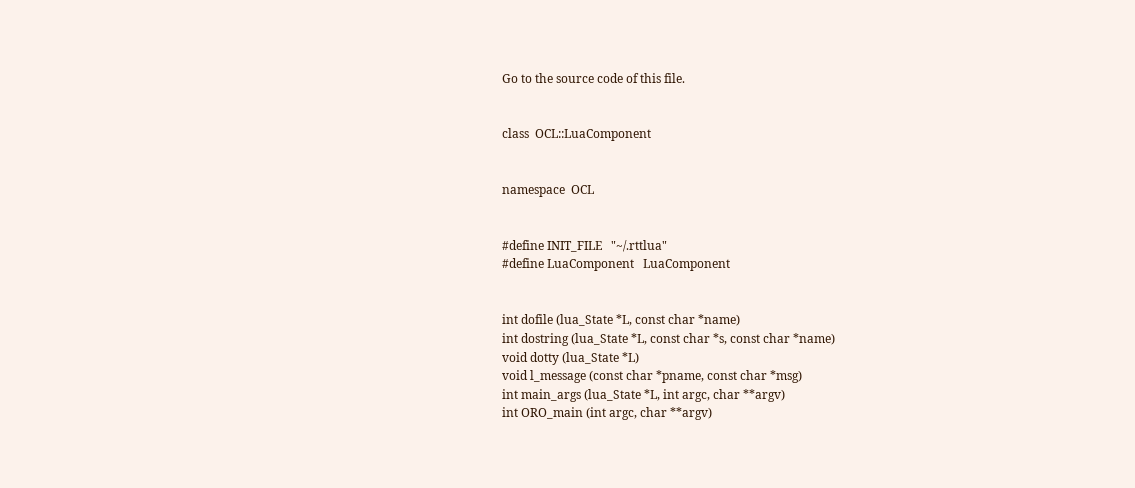Go to the source code of this file.


class  OCL::LuaComponent


namespace  OCL


#define INIT_FILE   "~/.rttlua"
#define LuaComponent   LuaComponent


int dofile (lua_State *L, const char *name)
int dostring (lua_State *L, const char *s, const char *name)
void dotty (lua_State *L)
void l_message (const char *pname, const char *msg)
int main_args (lua_State *L, int argc, char **argv)
int ORO_main (int argc, char **argv)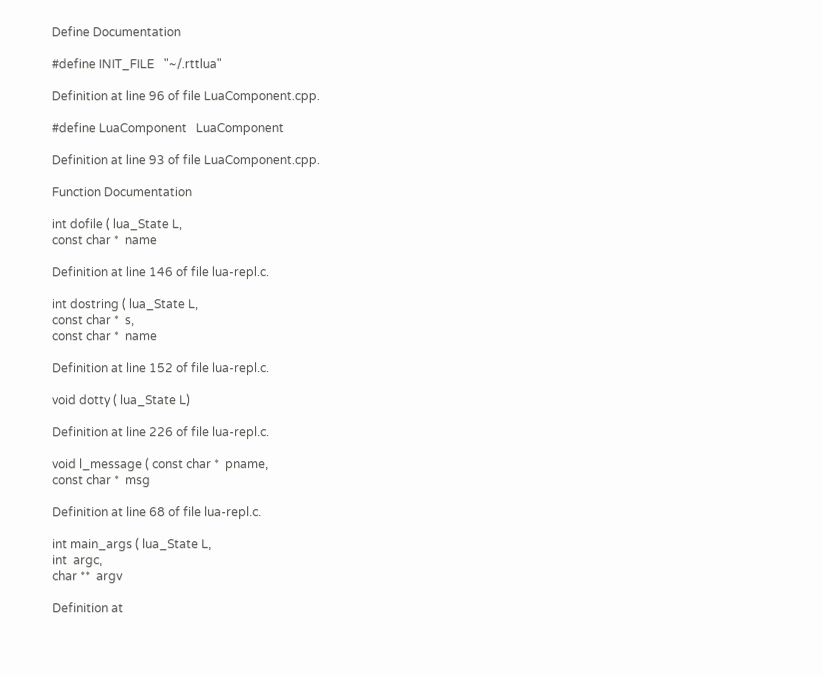Define Documentation

#define INIT_FILE   "~/.rttlua"

Definition at line 96 of file LuaComponent.cpp.

#define LuaComponent   LuaComponent

Definition at line 93 of file LuaComponent.cpp.

Function Documentation

int dofile ( lua_State L,
const char *  name

Definition at line 146 of file lua-repl.c.

int dostring ( lua_State L,
const char *  s,
const char *  name

Definition at line 152 of file lua-repl.c.

void dotty ( lua_State L)

Definition at line 226 of file lua-repl.c.

void l_message ( const char *  pname,
const char *  msg

Definition at line 68 of file lua-repl.c.

int main_args ( lua_State L,
int  argc,
char **  argv

Definition at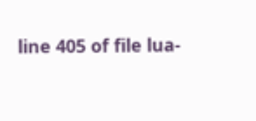line 405 of file lua-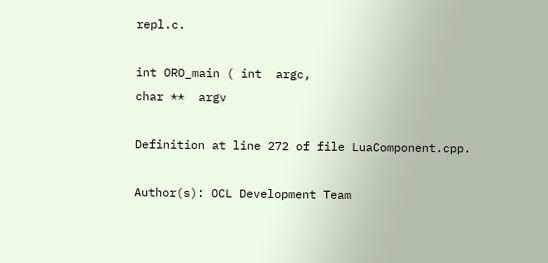repl.c.

int ORO_main ( int  argc,
char **  argv

Definition at line 272 of file LuaComponent.cpp.

Author(s): OCL Development Team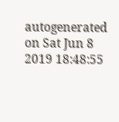autogenerated on Sat Jun 8 2019 18:48:55